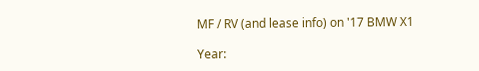MF / RV (and lease info) on '17 BMW X1

Year: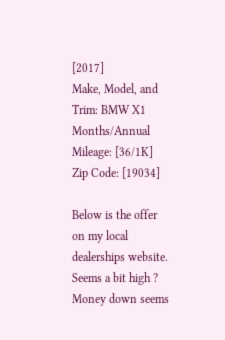[2017]
Make, Model, and Trim: BMW X1
Months/Annual Mileage: [36/1K]
Zip Code: [19034]

Below is the offer on my local dealerships website. Seems a bit high ? Money down seems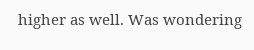higher as well. Was wondering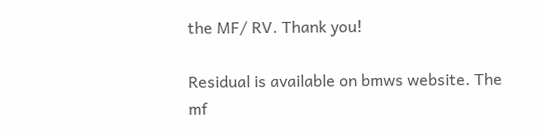the MF/ RV. Thank you!

Residual is available on bmws website. The mf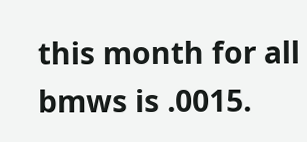this month for all bmws is .0015.